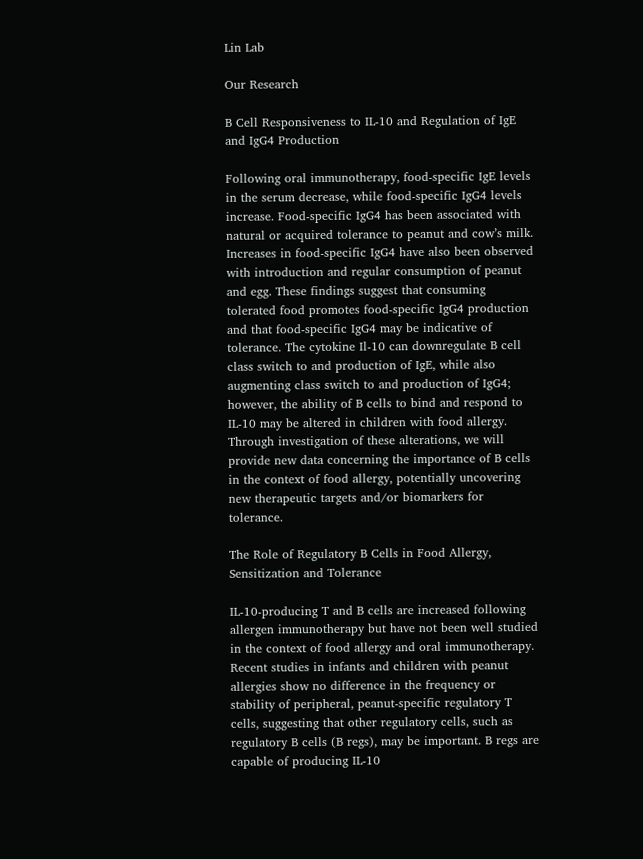Lin Lab

Our Research

B Cell Responsiveness to IL-10 and Regulation of IgE and IgG4 Production

Following oral immunotherapy, food-specific IgE levels in the serum decrease, while food-specific IgG4 levels increase. Food-specific IgG4 has been associated with natural or acquired tolerance to peanut and cow’s milk. Increases in food-specific IgG4 have also been observed with introduction and regular consumption of peanut and egg. These findings suggest that consuming tolerated food promotes food-specific IgG4 production and that food-specific IgG4 may be indicative of tolerance. The cytokine Il-10 can downregulate B cell class switch to and production of IgE, while also augmenting class switch to and production of IgG4; however, the ability of B cells to bind and respond to IL-10 may be altered in children with food allergy. Through investigation of these alterations, we will provide new data concerning the importance of B cells in the context of food allergy, potentially uncovering new therapeutic targets and/or biomarkers for tolerance.

The Role of Regulatory B Cells in Food Allergy, Sensitization and Tolerance

IL-10-producing T and B cells are increased following allergen immunotherapy but have not been well studied in the context of food allergy and oral immunotherapy. Recent studies in infants and children with peanut allergies show no difference in the frequency or stability of peripheral, peanut-specific regulatory T cells, suggesting that other regulatory cells, such as regulatory B cells (B regs), may be important. B regs are capable of producing IL-10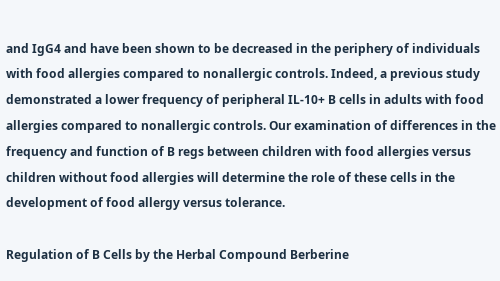and IgG4 and have been shown to be decreased in the periphery of individuals with food allergies compared to nonallergic controls. Indeed, a previous study demonstrated a lower frequency of peripheral IL-10+ B cells in adults with food allergies compared to nonallergic controls. Our examination of differences in the frequency and function of B regs between children with food allergies versus children without food allergies will determine the role of these cells in the development of food allergy versus tolerance.

Regulation of B Cells by the Herbal Compound Berberine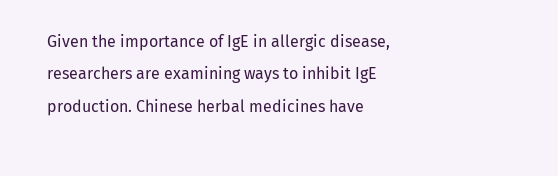Given the importance of IgE in allergic disease, researchers are examining ways to inhibit IgE production. Chinese herbal medicines have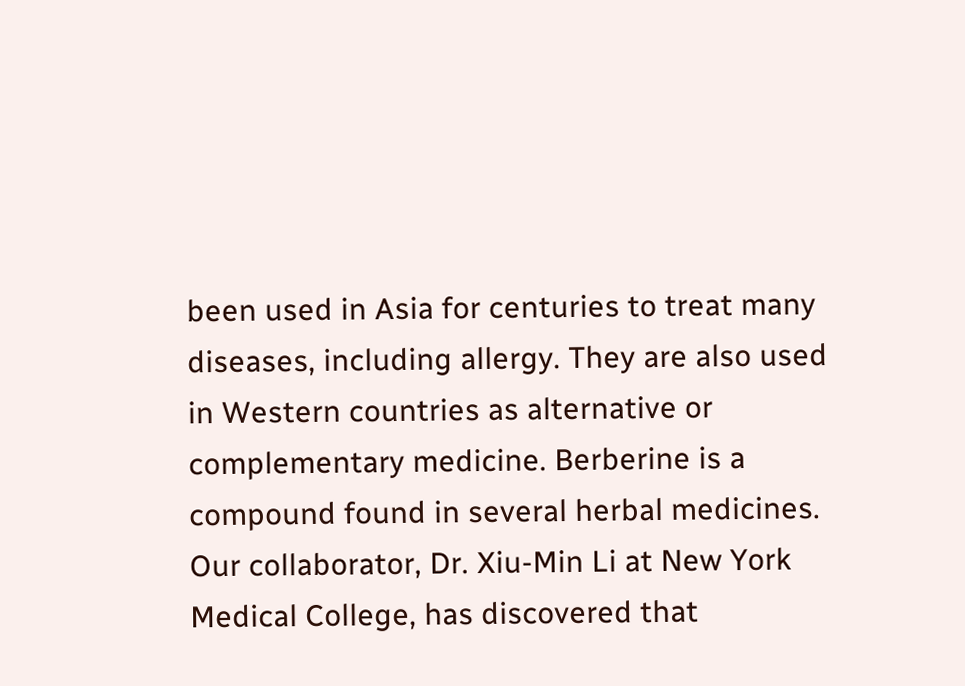been used in Asia for centuries to treat many diseases, including allergy. They are also used in Western countries as alternative or complementary medicine. Berberine is a compound found in several herbal medicines. Our collaborator, Dr. Xiu-Min Li at New York Medical College, has discovered that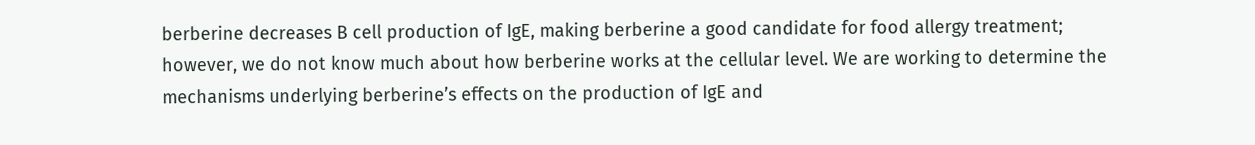berberine decreases B cell production of IgE, making berberine a good candidate for food allergy treatment; however, we do not know much about how berberine works at the cellular level. We are working to determine the mechanisms underlying berberine’s effects on the production of IgE and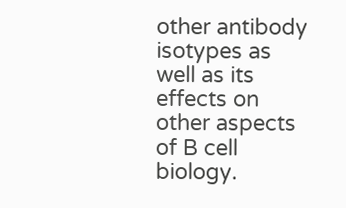other antibody isotypes as well as its effects on other aspects of B cell biology.